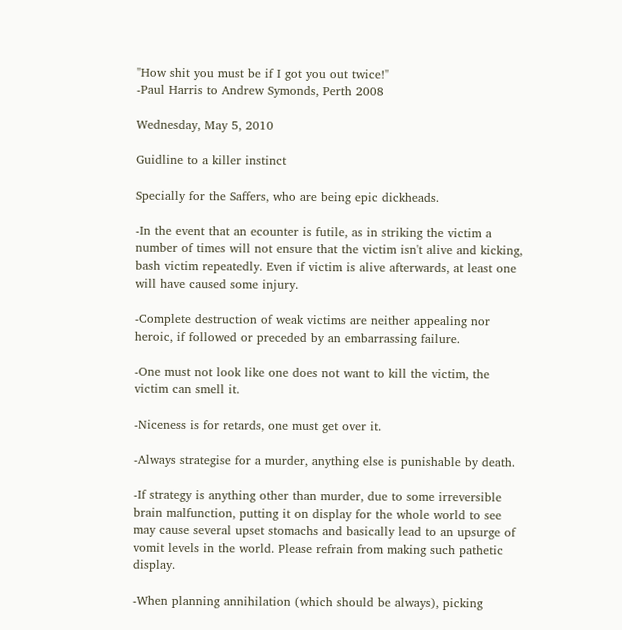"How shit you must be if I got you out twice!"
-Paul Harris to Andrew Symonds, Perth 2008

Wednesday, May 5, 2010

Guidline to a killer instinct

Specially for the Saffers, who are being epic dickheads.

-In the event that an ecounter is futile, as in striking the victim a number of times will not ensure that the victim isn't alive and kicking, bash victim repeatedly. Even if victim is alive afterwards, at least one will have caused some injury.

-Complete destruction of weak victims are neither appealing nor heroic, if followed or preceded by an embarrassing failure.

-One must not look like one does not want to kill the victim, the victim can smell it.

-Niceness is for retards, one must get over it.

-Always strategise for a murder, anything else is punishable by death.

-If strategy is anything other than murder, due to some irreversible brain malfunction, putting it on display for the whole world to see may cause several upset stomachs and basically lead to an upsurge of vomit levels in the world. Please refrain from making such pathetic display.

-When planning annihilation (which should be always), picking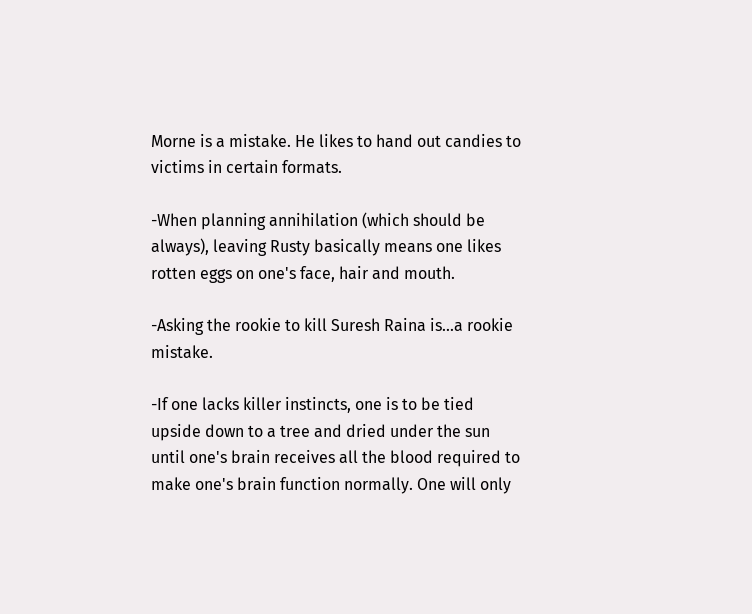Morne is a mistake. He likes to hand out candies to victims in certain formats.

-When planning annihilation (which should be always), leaving Rusty basically means one likes rotten eggs on one's face, hair and mouth.

-Asking the rookie to kill Suresh Raina is...a rookie mistake.

-If one lacks killer instincts, one is to be tied upside down to a tree and dried under the sun until one's brain receives all the blood required to make one's brain function normally. One will only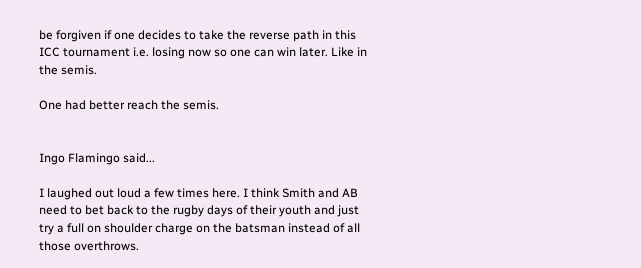be forgiven if one decides to take the reverse path in this ICC tournament i.e. losing now so one can win later. Like in the semis.

One had better reach the semis.


Ingo Flamingo said...

I laughed out loud a few times here. I think Smith and AB need to bet back to the rugby days of their youth and just try a full on shoulder charge on the batsman instead of all those overthrows.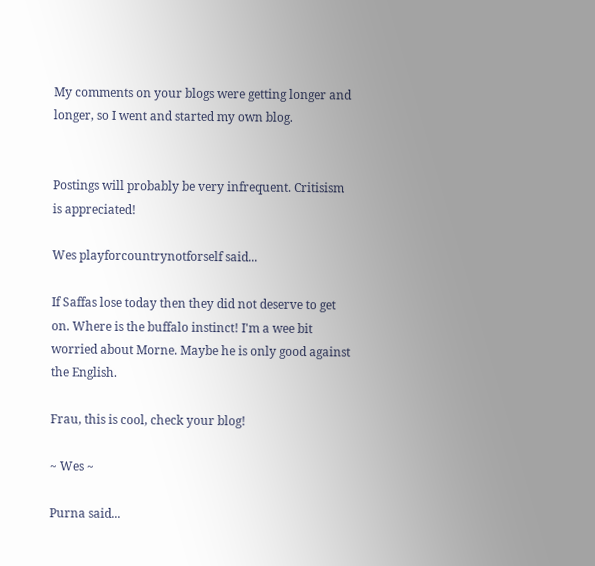My comments on your blogs were getting longer and longer, so I went and started my own blog.


Postings will probably be very infrequent. Critisism is appreciated!

Wes playforcountrynotforself said...

If Saffas lose today then they did not deserve to get on. Where is the buffalo instinct! I'm a wee bit worried about Morne. Maybe he is only good against the English.

Frau, this is cool, check your blog!

~ Wes ~

Purna said...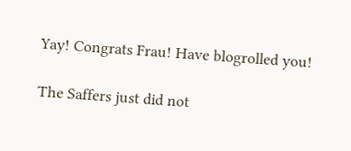Yay! Congrats Frau! Have blogrolled you!

The Saffers just did not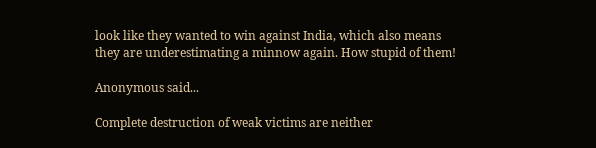look like they wanted to win against India, which also means they are underestimating a minnow again. How stupid of them!

Anonymous said...

Complete destruction of weak victims are neither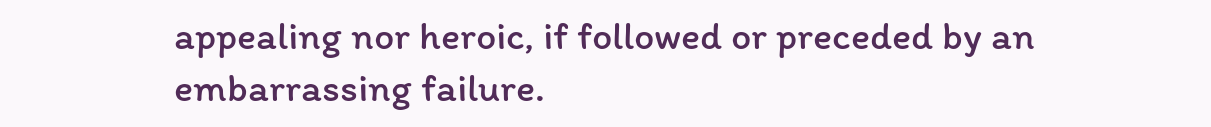appealing nor heroic, if followed or preceded by an embarrassing failure.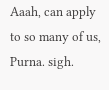Aaah, can apply to so many of us, Purna. sigh.